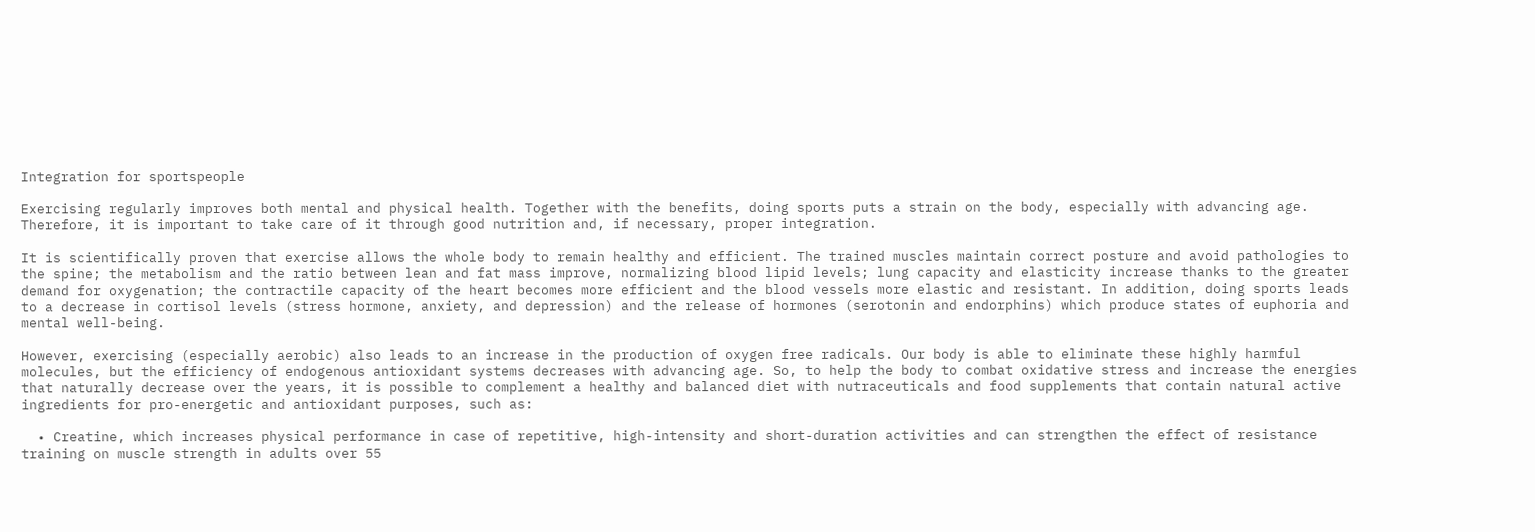Integration for sportspeople

Exercising regularly improves both mental and physical health. Together with the benefits, doing sports puts a strain on the body, especially with advancing age. Therefore, it is important to take care of it through good nutrition and, if necessary, proper integration.

It is scientifically proven that exercise allows the whole body to remain healthy and efficient. The trained muscles maintain correct posture and avoid pathologies to the spine; the metabolism and the ratio between lean and fat mass improve, normalizing blood lipid levels; lung capacity and elasticity increase thanks to the greater demand for oxygenation; the contractile capacity of the heart becomes more efficient and the blood vessels more elastic and resistant. In addition, doing sports leads to a decrease in cortisol levels (stress hormone, anxiety, and depression) and the release of hormones (serotonin and endorphins) which produce states of euphoria and mental well-being.

However, exercising (especially aerobic) also leads to an increase in the production of oxygen free radicals. Our body is able to eliminate these highly harmful molecules, but the efficiency of endogenous antioxidant systems decreases with advancing age. So, to help the body to combat oxidative stress and increase the energies that naturally decrease over the years, it is possible to complement a healthy and balanced diet with nutraceuticals and food supplements that contain natural active ingredients for pro-energetic and antioxidant purposes, such as:

  • Creatine, which increases physical performance in case of repetitive, high-intensity and short-duration activities and can strengthen the effect of resistance training on muscle strength in adults over 55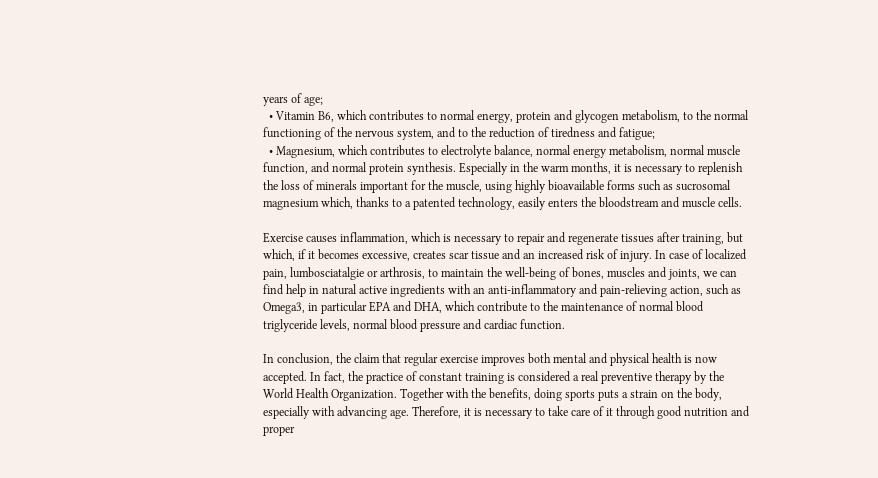years of age;
  • Vitamin B6, which contributes to normal energy, protein and glycogen metabolism, to the normal functioning of the nervous system, and to the reduction of tiredness and fatigue;
  • Magnesium, which contributes to electrolyte balance, normal energy metabolism, normal muscle function, and normal protein synthesis. Especially in the warm months, it is necessary to replenish the loss of minerals important for the muscle, using highly bioavailable forms such as sucrosomal magnesium which, thanks to a patented technology, easily enters the bloodstream and muscle cells.

Exercise causes inflammation, which is necessary to repair and regenerate tissues after training, but which, if it becomes excessive, creates scar tissue and an increased risk of injury. In case of localized pain, lumbosciatalgie or arthrosis, to maintain the well-being of bones, muscles and joints, we can find help in natural active ingredients with an anti-inflammatory and pain-relieving action, such as Omega3, in particular EPA and DHA, which contribute to the maintenance of normal blood triglyceride levels, normal blood pressure and cardiac function.

In conclusion, the claim that regular exercise improves both mental and physical health is now accepted. In fact, the practice of constant training is considered a real preventive therapy by the World Health Organization. Together with the benefits, doing sports puts a strain on the body, especially with advancing age. Therefore, it is necessary to take care of it through good nutrition and proper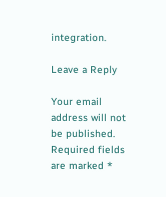integration.

Leave a Reply

Your email address will not be published. Required fields are marked *